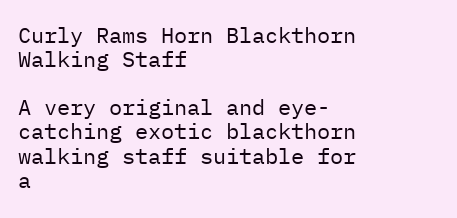Curly Rams Horn Blackthorn Walking Staff

A very original and eye-catching exotic blackthorn walking staff suitable for a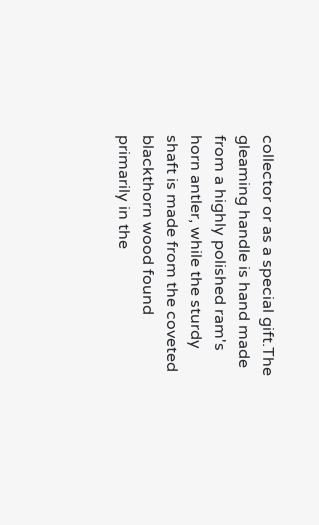collector or as a special gift.The gleaming handle is hand made from a highly polished ram's horn antler, while the sturdy shaft is made from the coveted blackthorn wood found primarily in the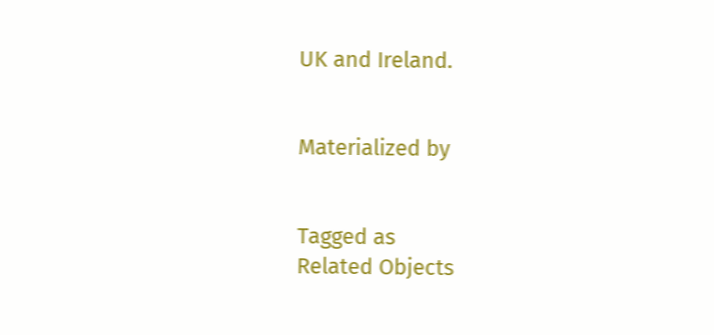UK and Ireland.


Materialized by


Tagged as
Related Objects